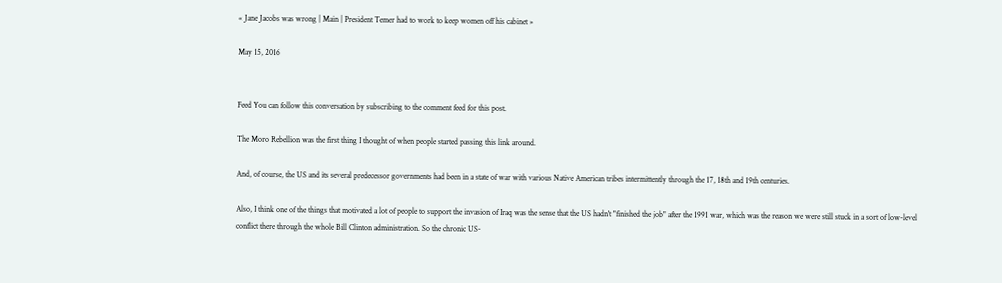« Jane Jacobs was wrong | Main | President Temer had to work to keep women off his cabinet »

May 15, 2016


Feed You can follow this conversation by subscribing to the comment feed for this post.

The Moro Rebellion was the first thing I thought of when people started passing this link around.

And, of course, the US and its several predecessor governments had been in a state of war with various Native American tribes intermittently through the 17, 18th and 19th centuries.

Also, I think one of the things that motivated a lot of people to support the invasion of Iraq was the sense that the US hadn't "finished the job" after the 1991 war, which was the reason we were still stuck in a sort of low-level conflict there through the whole Bill Clinton administration. So the chronic US-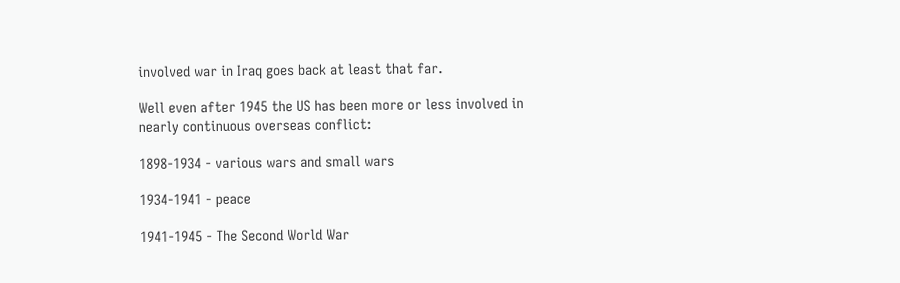involved war in Iraq goes back at least that far.

Well even after 1945 the US has been more or less involved in nearly continuous overseas conflict:

1898-1934 - various wars and small wars

1934-1941 - peace

1941-1945 - The Second World War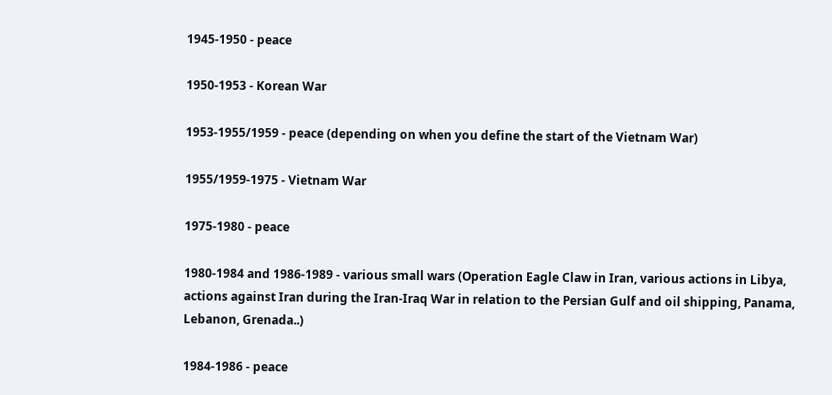1945-1950 - peace

1950-1953 - Korean War

1953-1955/1959 - peace (depending on when you define the start of the Vietnam War)

1955/1959-1975 - Vietnam War

1975-1980 - peace

1980-1984 and 1986-1989 - various small wars (Operation Eagle Claw in Iran, various actions in Libya, actions against Iran during the Iran-Iraq War in relation to the Persian Gulf and oil shipping, Panama, Lebanon, Grenada..)

1984-1986 - peace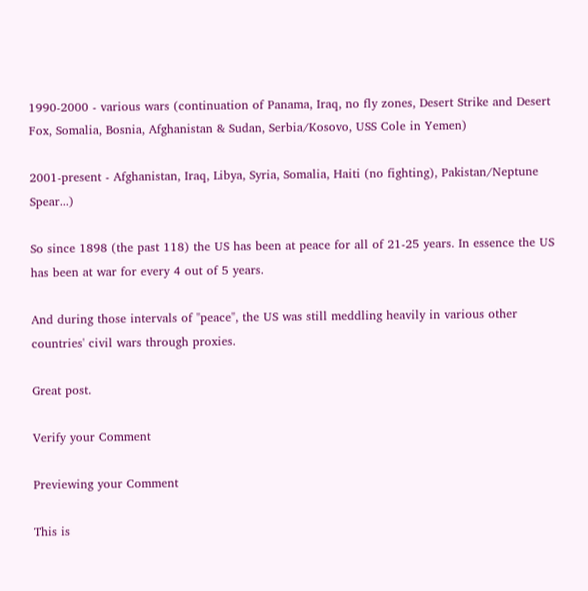1990-2000 - various wars (continuation of Panama, Iraq, no fly zones, Desert Strike and Desert Fox, Somalia, Bosnia, Afghanistan & Sudan, Serbia/Kosovo, USS Cole in Yemen)

2001-present - Afghanistan, Iraq, Libya, Syria, Somalia, Haiti (no fighting), Pakistan/Neptune Spear...)

So since 1898 (the past 118) the US has been at peace for all of 21-25 years. In essence the US has been at war for every 4 out of 5 years.

And during those intervals of "peace", the US was still meddling heavily in various other countries' civil wars through proxies.

Great post.

Verify your Comment

Previewing your Comment

This is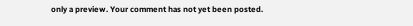only a preview. Your comment has not yet been posted.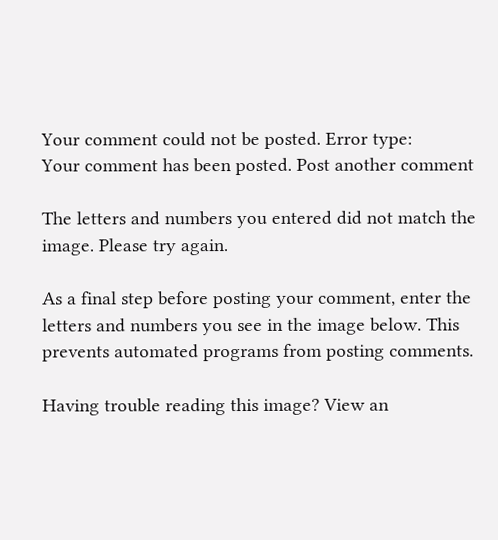Your comment could not be posted. Error type:
Your comment has been posted. Post another comment

The letters and numbers you entered did not match the image. Please try again.

As a final step before posting your comment, enter the letters and numbers you see in the image below. This prevents automated programs from posting comments.

Having trouble reading this image? View an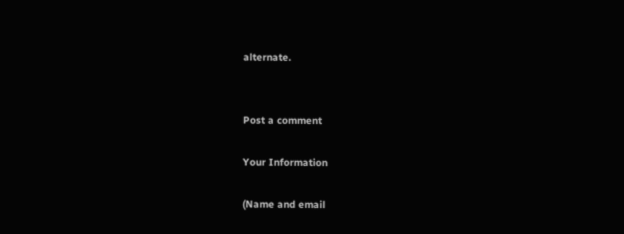alternate.


Post a comment

Your Information

(Name and email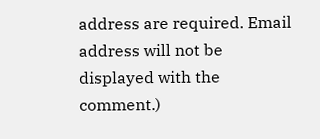address are required. Email address will not be displayed with the comment.)